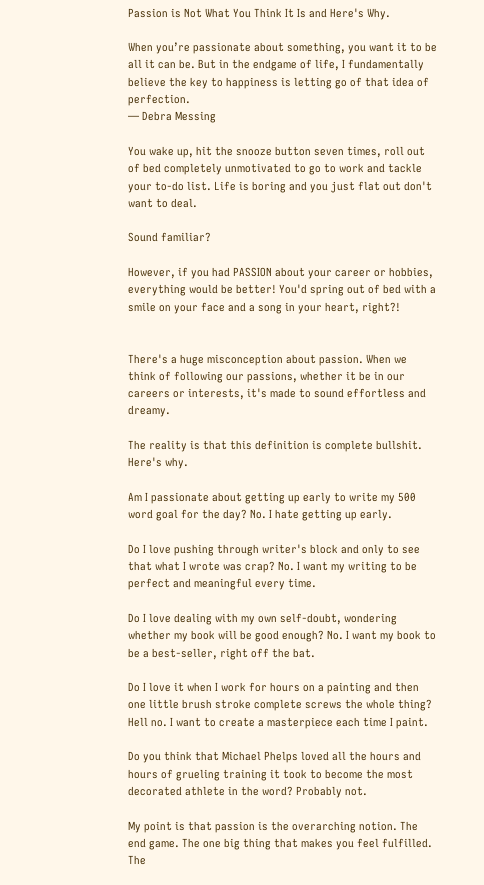Passion is Not What You Think It Is and Here's Why.

When you’re passionate about something, you want it to be all it can be. But in the endgame of life, I fundamentally believe the key to happiness is letting go of that idea of perfection.
— Debra Messing

You wake up, hit the snooze button seven times, roll out of bed completely unmotivated to go to work and tackle your to-do list. Life is boring and you just flat out don't want to deal.

Sound familiar?

However, if you had PASSION about your career or hobbies, everything would be better! You'd spring out of bed with a smile on your face and a song in your heart, right?!


There's a huge misconception about passion. When we think of following our passions, whether it be in our careers or interests, it's made to sound effortless and dreamy.

The reality is that this definition is complete bullshit. Here's why.

Am I passionate about getting up early to write my 500 word goal for the day? No. I hate getting up early.

Do I love pushing through writer's block and only to see that what I wrote was crap? No. I want my writing to be perfect and meaningful every time.

Do I love dealing with my own self-doubt, wondering whether my book will be good enough? No. I want my book to be a best-seller, right off the bat.

Do I love it when I work for hours on a painting and then one little brush stroke complete screws the whole thing? Hell no. I want to create a masterpiece each time I paint.

Do you think that Michael Phelps loved all the hours and hours of grueling training it took to become the most decorated athlete in the word? Probably not.

My point is that passion is the overarching notion. The end game. The one big thing that makes you feel fulfilled. The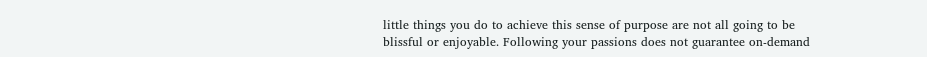little things you do to achieve this sense of purpose are not all going to be blissful or enjoyable. Following your passions does not guarantee on-demand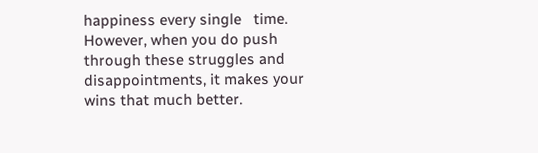happiness every single   time. However, when you do push through these struggles and disappointments, it makes your wins that much better.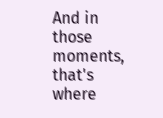And in those moments, that's where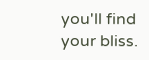you'll find your bliss.